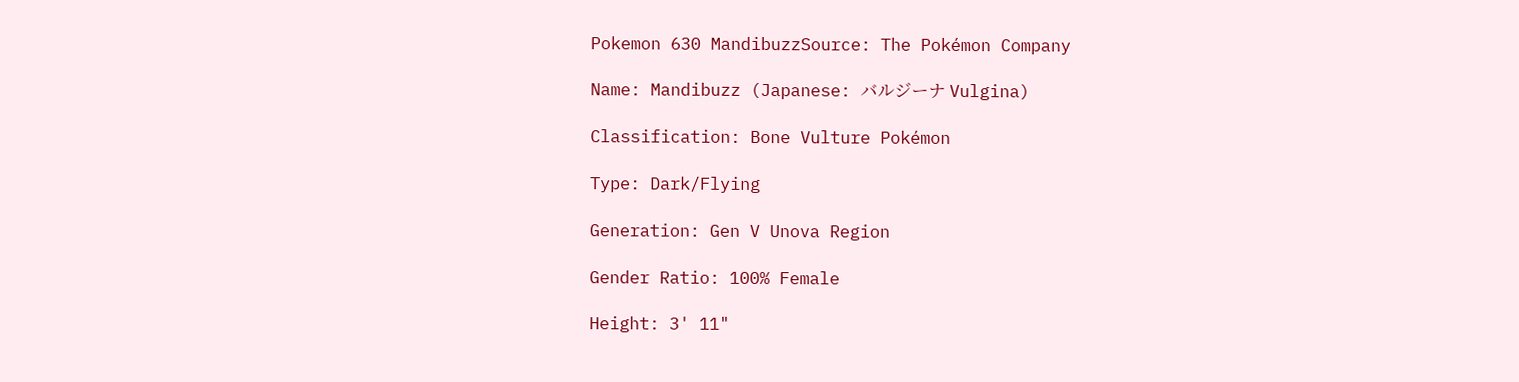Pokemon 630 MandibuzzSource: The Pokémon Company

Name: Mandibuzz (Japanese: バルジーナ Vulgina)

Classification: Bone Vulture Pokémon

Type: Dark/Flying

Generation: Gen V Unova Region

Gender Ratio: 100% Female

Height: 3' 11"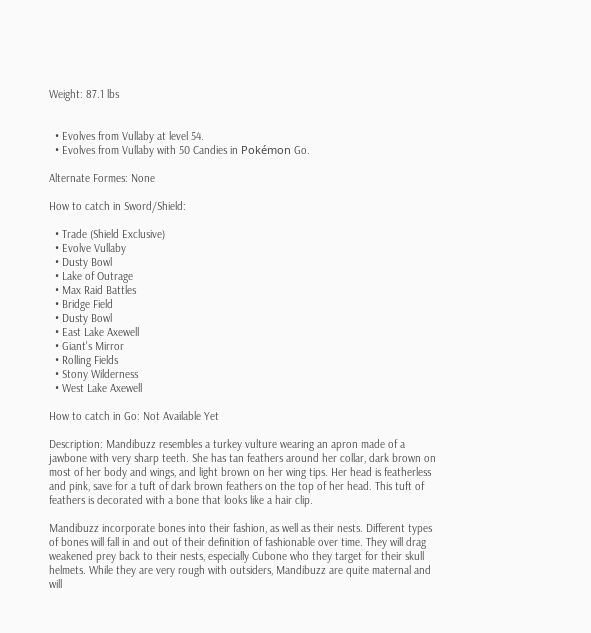Weight: 87.1 lbs


  • Evolves from Vullaby at level 54.
  • Evolves from Vullaby with 50 Candies in Pokémon Go.

Alternate Formes: None

How to catch in Sword/Shield:

  • Trade (Shield Exclusive)
  • Evolve Vullaby
  • Dusty Bowl
  • Lake of Outrage
  • Max Raid Battles
  • Bridge Field
  • Dusty Bowl
  • East Lake Axewell
  • Giant's Mirror
  • Rolling Fields
  • Stony Wilderness
  • West Lake Axewell

How to catch in Go: Not Available Yet

Description: Mandibuzz resembles a turkey vulture wearing an apron made of a jawbone with very sharp teeth. She has tan feathers around her collar, dark brown on most of her body and wings, and light brown on her wing tips. Her head is featherless and pink, save for a tuft of dark brown feathers on the top of her head. This tuft of feathers is decorated with a bone that looks like a hair clip.

Mandibuzz incorporate bones into their fashion, as well as their nests. Different types of bones will fall in and out of their definition of fashionable over time. They will drag weakened prey back to their nests, especially Cubone who they target for their skull helmets. While they are very rough with outsiders, Mandibuzz are quite maternal and will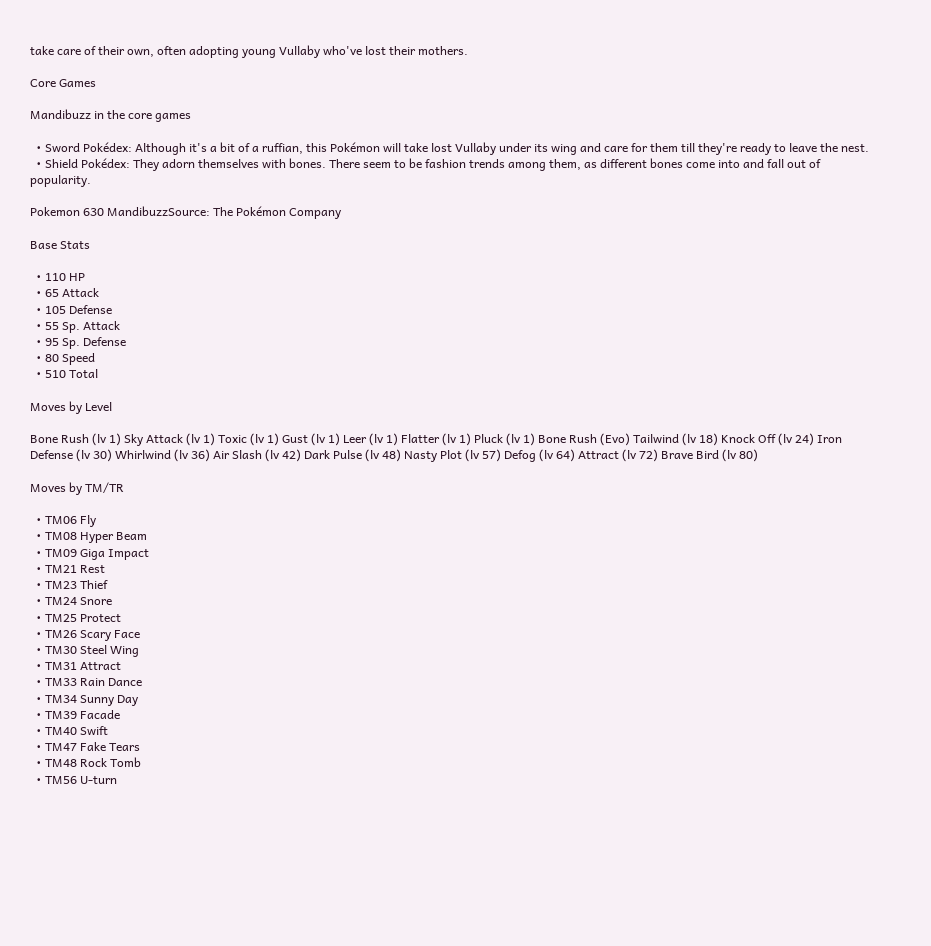take care of their own, often adopting young Vullaby who've lost their mothers.

Core Games

Mandibuzz in the core games

  • Sword Pokédex: Although it's a bit of a ruffian, this Pokémon will take lost Vullaby under its wing and care for them till they're ready to leave the nest.
  • Shield Pokédex: They adorn themselves with bones. There seem to be fashion trends among them, as different bones come into and fall out of popularity.

Pokemon 630 MandibuzzSource: The Pokémon Company

Base Stats

  • 110 HP
  • 65 Attack
  • 105 Defense
  • 55 Sp. Attack
  • 95 Sp. Defense
  • 80 Speed
  • 510 Total

Moves by Level

Bone Rush (lv 1) Sky Attack (lv 1) Toxic (lv 1) Gust (lv 1) Leer (lv 1) Flatter (lv 1) Pluck (lv 1) Bone Rush (Evo) Tailwind (lv 18) Knock Off (lv 24) Iron Defense (lv 30) Whirlwind (lv 36) Air Slash (lv 42) Dark Pulse (lv 48) Nasty Plot (lv 57) Defog (lv 64) Attract (lv 72) Brave Bird (lv 80)

Moves by TM/TR

  • TM06 Fly
  • TM08 Hyper Beam
  • TM09 Giga Impact
  • TM21 Rest
  • TM23 Thief
  • TM24 Snore
  • TM25 Protect
  • TM26 Scary Face
  • TM30 Steel Wing
  • TM31 Attract
  • TM33 Rain Dance
  • TM34 Sunny Day
  • TM39 Facade
  • TM40 Swift
  • TM47 Fake Tears
  • TM48 Rock Tomb
  • TM56 U-turn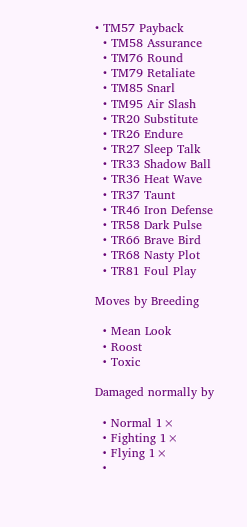• TM57 Payback
  • TM58 Assurance
  • TM76 Round
  • TM79 Retaliate
  • TM85 Snarl
  • TM95 Air Slash
  • TR20 Substitute
  • TR26 Endure
  • TR27 Sleep Talk
  • TR33 Shadow Ball
  • TR36 Heat Wave
  • TR37 Taunt
  • TR46 Iron Defense
  • TR58 Dark Pulse
  • TR66 Brave Bird
  • TR68 Nasty Plot
  • TR81 Foul Play

Moves by Breeding

  • Mean Look
  • Roost
  • Toxic

Damaged normally by

  • Normal 1×
  • Fighting 1×
  • Flying 1×
  •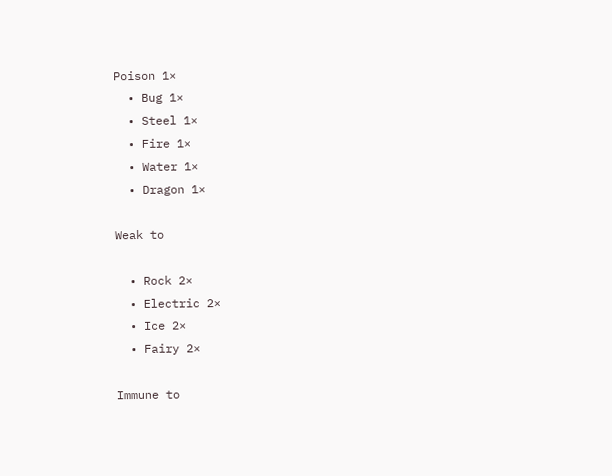Poison 1×
  • Bug 1×
  • Steel 1×
  • Fire 1×
  • Water 1×
  • Dragon 1×

Weak to

  • Rock 2×
  • Electric 2×
  • Ice 2×
  • Fairy 2×

Immune to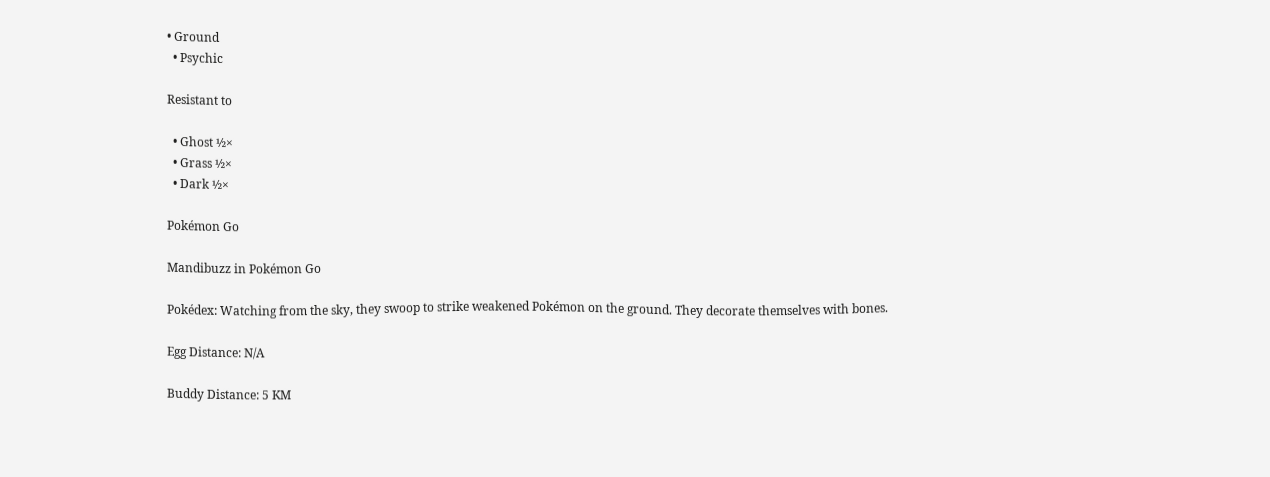• Ground
  • Psychic

Resistant to

  • Ghost ½×
  • Grass ½×
  • Dark ½×

Pokémon Go

Mandibuzz in Pokémon Go

Pokédex: Watching from the sky, they swoop to strike weakened Pokémon on the ground. They decorate themselves with bones.

Egg Distance: N/A

Buddy Distance: 5 KM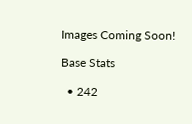Images Coming Soon!

Base Stats

  • 242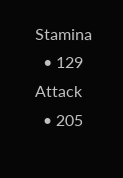Stamina
  • 129 Attack
  • 205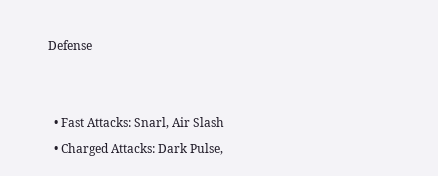Defense


  • Fast Attacks: Snarl, Air Slash
  • Charged Attacks: Dark Pulse,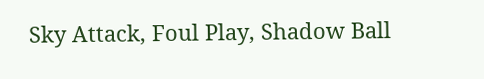Sky Attack, Foul Play, Shadow Ball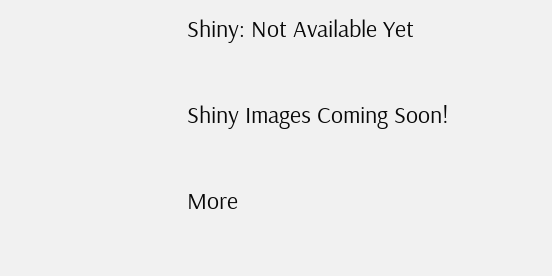Shiny: Not Available Yet

Shiny Images Coming Soon!

More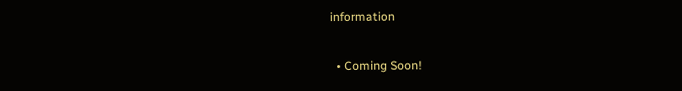information

  • Coming Soon!